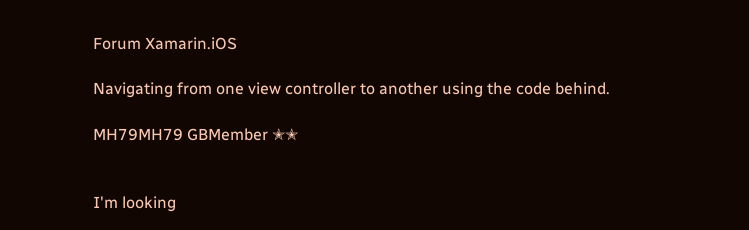Forum Xamarin.iOS

Navigating from one view controller to another using the code behind.

MH79MH79 GBMember ✭✭


I'm looking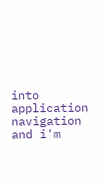into application navigation and i'm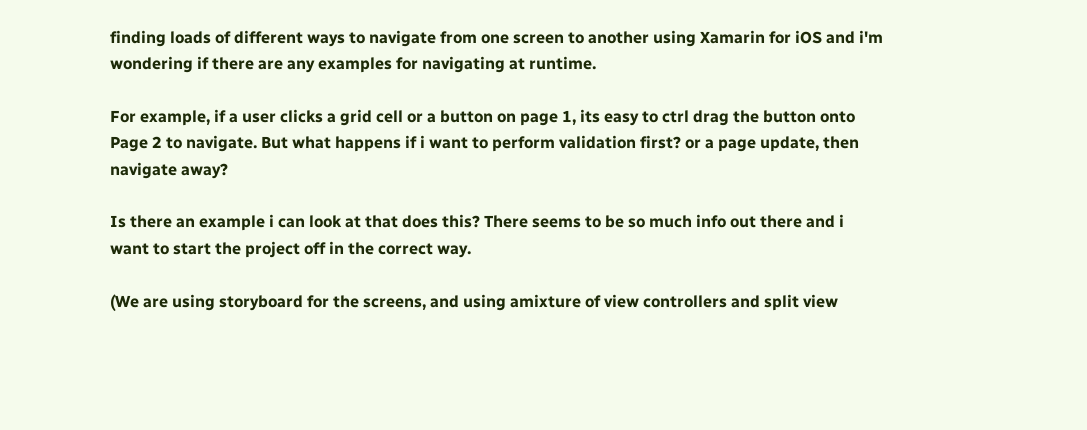finding loads of different ways to navigate from one screen to another using Xamarin for iOS and i'm wondering if there are any examples for navigating at runtime.

For example, if a user clicks a grid cell or a button on page 1, its easy to ctrl drag the button onto Page 2 to navigate. But what happens if i want to perform validation first? or a page update, then navigate away?

Is there an example i can look at that does this? There seems to be so much info out there and i want to start the project off in the correct way.

(We are using storyboard for the screens, and using amixture of view controllers and split view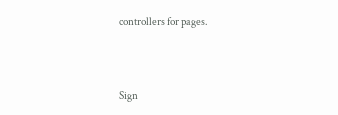controllers for pages.



Sign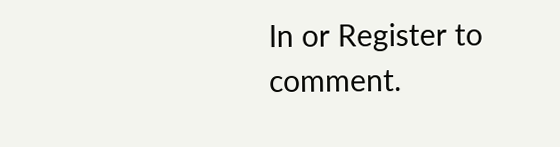In or Register to comment.